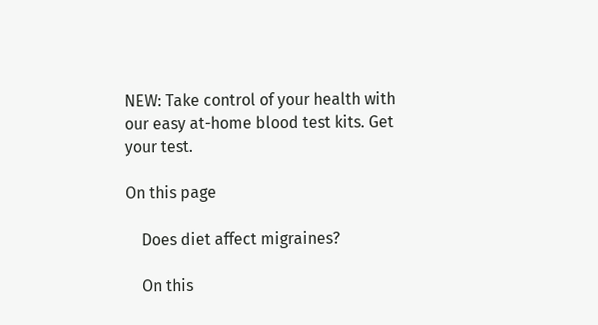NEW: Take control of your health with our easy at-home blood test kits. Get your test.

On this page

    Does diet affect migraines?

    On this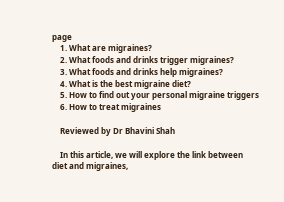page
    1. What are migraines?
    2. What foods and drinks trigger migraines?
    3. What foods and drinks help migraines?
    4. What is the best migraine diet?
    5. How to find out your personal migraine triggers
    6. How to treat migraines

    Reviewed by Dr Bhavini Shah

    In this article, we will explore the link between diet and migraines,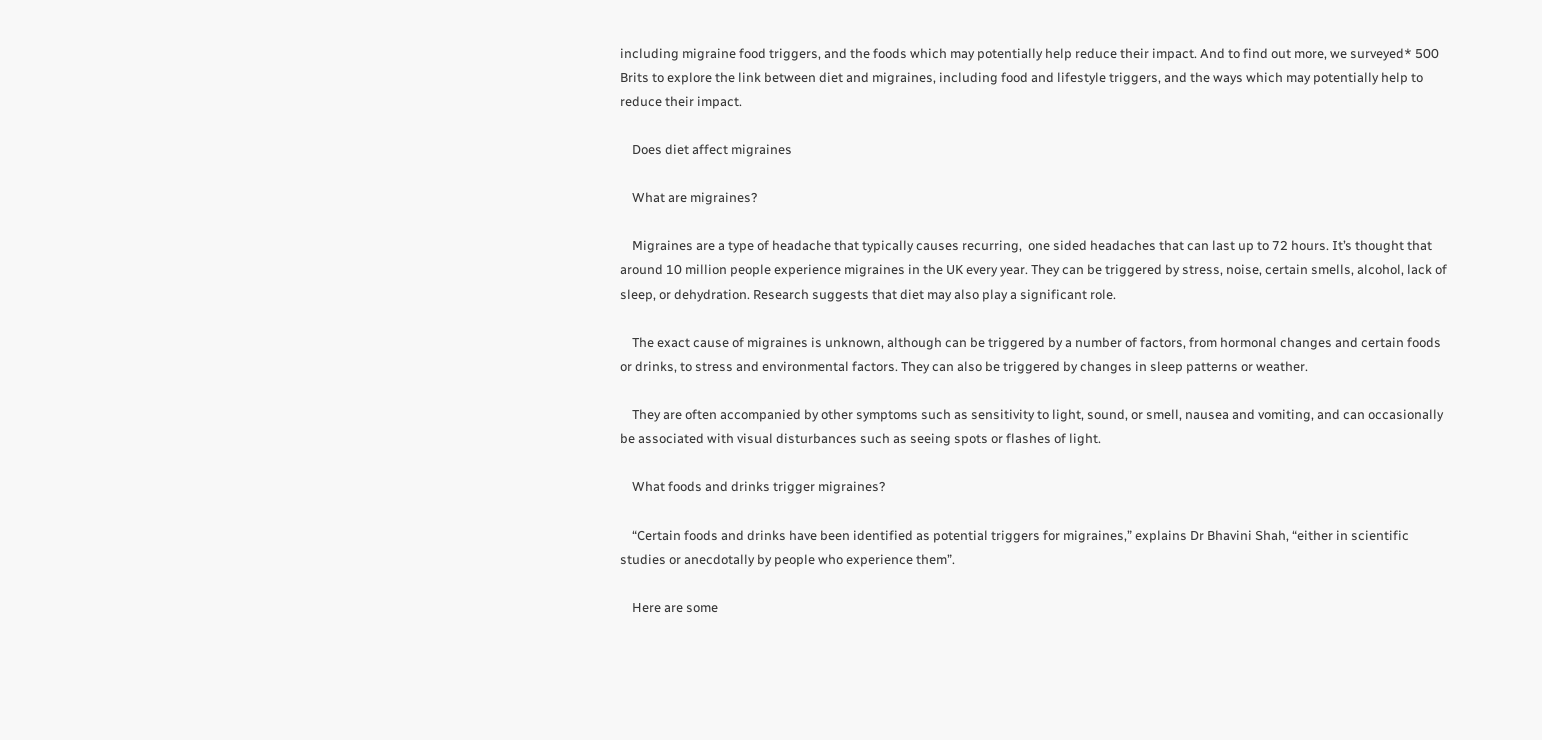including migraine food triggers, and the foods which may potentially help reduce their impact. And to find out more, we surveyed* 500 Brits to explore the link between diet and migraines, including food and lifestyle triggers, and the ways which may potentially help to reduce their impact.

    Does diet affect migraines

    What are migraines?

    Migraines are a type of headache that typically causes recurring,  one sided headaches that can last up to 72 hours. It’s thought that around 10 million people experience migraines in the UK every year. They can be triggered by stress, noise, certain smells, alcohol, lack of sleep, or dehydration. Research suggests that diet may also play a significant role.

    The exact cause of migraines is unknown, although can be triggered by a number of factors, from hormonal changes and certain foods or drinks, to stress and environmental factors. They can also be triggered by changes in sleep patterns or weather.

    They are often accompanied by other symptoms such as sensitivity to light, sound, or smell, nausea and vomiting, and can occasionally be associated with visual disturbances such as seeing spots or flashes of light.

    What foods and drinks trigger migraines?

    “Certain foods and drinks have been identified as potential triggers for migraines,” explains Dr Bhavini Shah, “either in scientific studies or anecdotally by people who experience them”.

    Here are some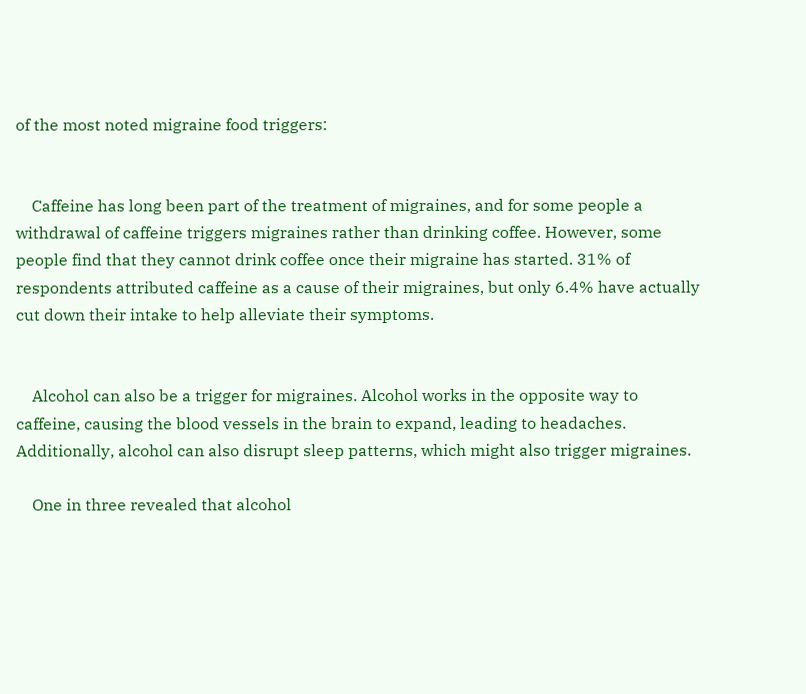of the most noted migraine food triggers:


    Caffeine has long been part of the treatment of migraines, and for some people a withdrawal of caffeine triggers migraines rather than drinking coffee. However, some people find that they cannot drink coffee once their migraine has started. 31% of respondents attributed caffeine as a cause of their migraines, but only 6.4% have actually cut down their intake to help alleviate their symptoms.


    Alcohol can also be a trigger for migraines. Alcohol works in the opposite way to caffeine, causing the blood vessels in the brain to expand, leading to headaches. Additionally, alcohol can also disrupt sleep patterns, which might also trigger migraines.

    One in three revealed that alcohol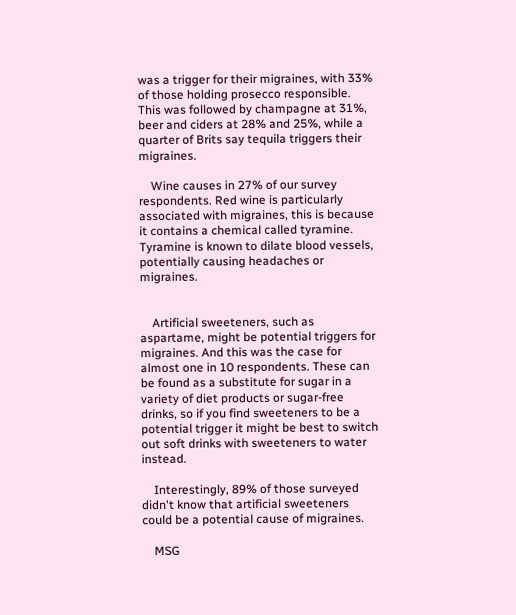was a trigger for their migraines, with 33% of those holding prosecco responsible. This was followed by champagne at 31%, beer and ciders at 28% and 25%, while a quarter of Brits say tequila triggers their migraines.

    Wine causes in 27% of our survey respondents. Red wine is particularly associated with migraines, this is because it contains a chemical called tyramine. Tyramine is known to dilate blood vessels, potentially causing headaches or migraines.


    Artificial sweeteners, such as aspartame, might be potential triggers for migraines. And this was the case for almost one in 10 respondents. These can be found as a substitute for sugar in a variety of diet products or sugar-free drinks, so if you find sweeteners to be a potential trigger it might be best to switch out soft drinks with sweeteners to water instead.

    Interestingly, 89% of those surveyed didn't know that artificial sweeteners could be a potential cause of migraines.

    MSG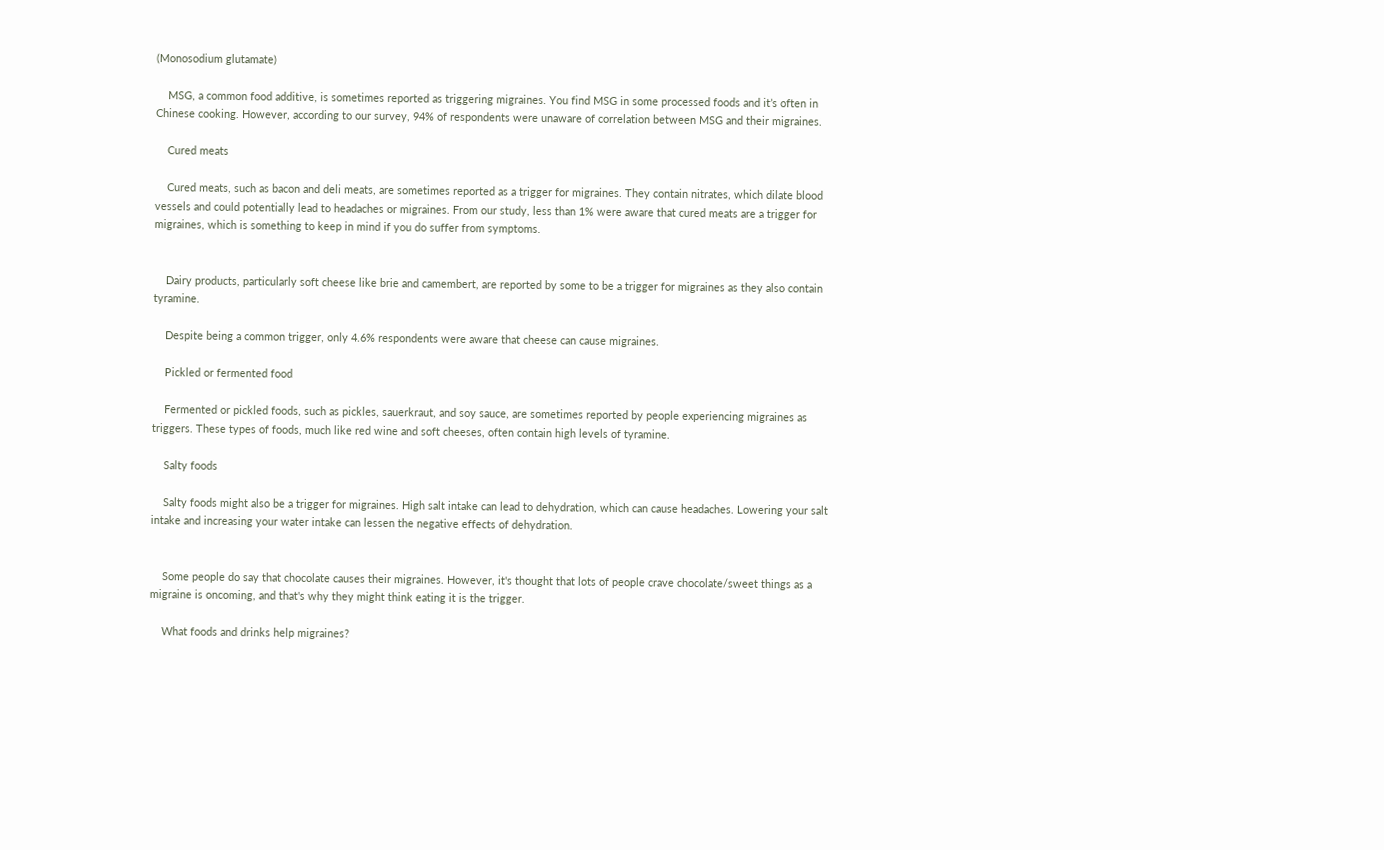(Monosodium glutamate)

    MSG, a common food additive, is sometimes reported as triggering migraines. You find MSG in some processed foods and it’s often in Chinese cooking. However, according to our survey, 94% of respondents were unaware of correlation between MSG and their migraines.

    Cured meats

    Cured meats, such as bacon and deli meats, are sometimes reported as a trigger for migraines. They contain nitrates, which dilate blood vessels and could potentially lead to headaches or migraines. From our study, less than 1% were aware that cured meats are a trigger for migraines, which is something to keep in mind if you do suffer from symptoms.


    Dairy products, particularly soft cheese like brie and camembert, are reported by some to be a trigger for migraines as they also contain tyramine.

    Despite being a common trigger, only 4.6% respondents were aware that cheese can cause migraines.

    Pickled or fermented food

    Fermented or pickled foods, such as pickles, sauerkraut, and soy sauce, are sometimes reported by people experiencing migraines as triggers. These types of foods, much like red wine and soft cheeses, often contain high levels of tyramine.

    Salty foods

    Salty foods might also be a trigger for migraines. High salt intake can lead to dehydration, which can cause headaches. Lowering your salt intake and increasing your water intake can lessen the negative effects of dehydration.


    Some people do say that chocolate causes their migraines. However, it's thought that lots of people crave chocolate/sweet things as a migraine is oncoming, and that's why they might think eating it is the trigger.

    What foods and drinks help migraines?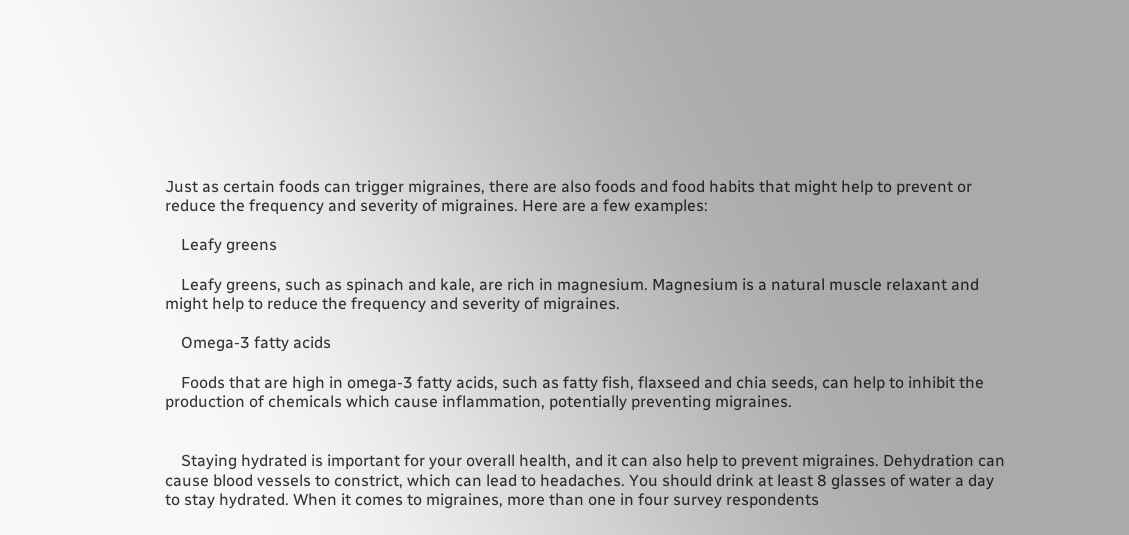Just as certain foods can trigger migraines, there are also foods and food habits that might help to prevent or reduce the frequency and severity of migraines. Here are a few examples:

    Leafy greens

    Leafy greens, such as spinach and kale, are rich in magnesium. Magnesium is a natural muscle relaxant and might help to reduce the frequency and severity of migraines.

    Omega-3 fatty acids

    Foods that are high in omega-3 fatty acids, such as fatty fish, flaxseed and chia seeds, can help to inhibit the production of chemicals which cause inflammation, potentially preventing migraines.


    Staying hydrated is important for your overall health, and it can also help to prevent migraines. Dehydration can cause blood vessels to constrict, which can lead to headaches. You should drink at least 8 glasses of water a day to stay hydrated. When it comes to migraines, more than one in four survey respondents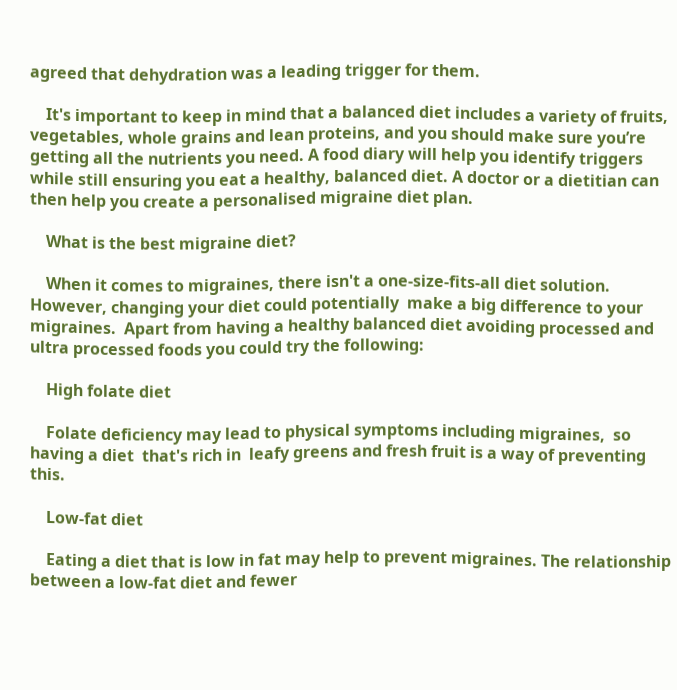agreed that dehydration was a leading trigger for them.

    It's important to keep in mind that a balanced diet includes a variety of fruits, vegetables, whole grains and lean proteins, and you should make sure you’re getting all the nutrients you need. A food diary will help you identify triggers while still ensuring you eat a healthy, balanced diet. A doctor or a dietitian can then help you create a personalised migraine diet plan.

    What is the best migraine diet?

    When it comes to migraines, there isn't a one-size-fits-all diet solution. However, changing your diet could potentially  make a big difference to your migraines.  Apart from having a healthy balanced diet avoiding processed and ultra processed foods you could try the following:

    High folate diet

    Folate deficiency may lead to physical symptoms including migraines,  so having a diet  that's rich in  leafy greens and fresh fruit is a way of preventing this.

    Low-fat diet

    Eating a diet that is low in fat may help to prevent migraines. The relationship between a low-fat diet and fewer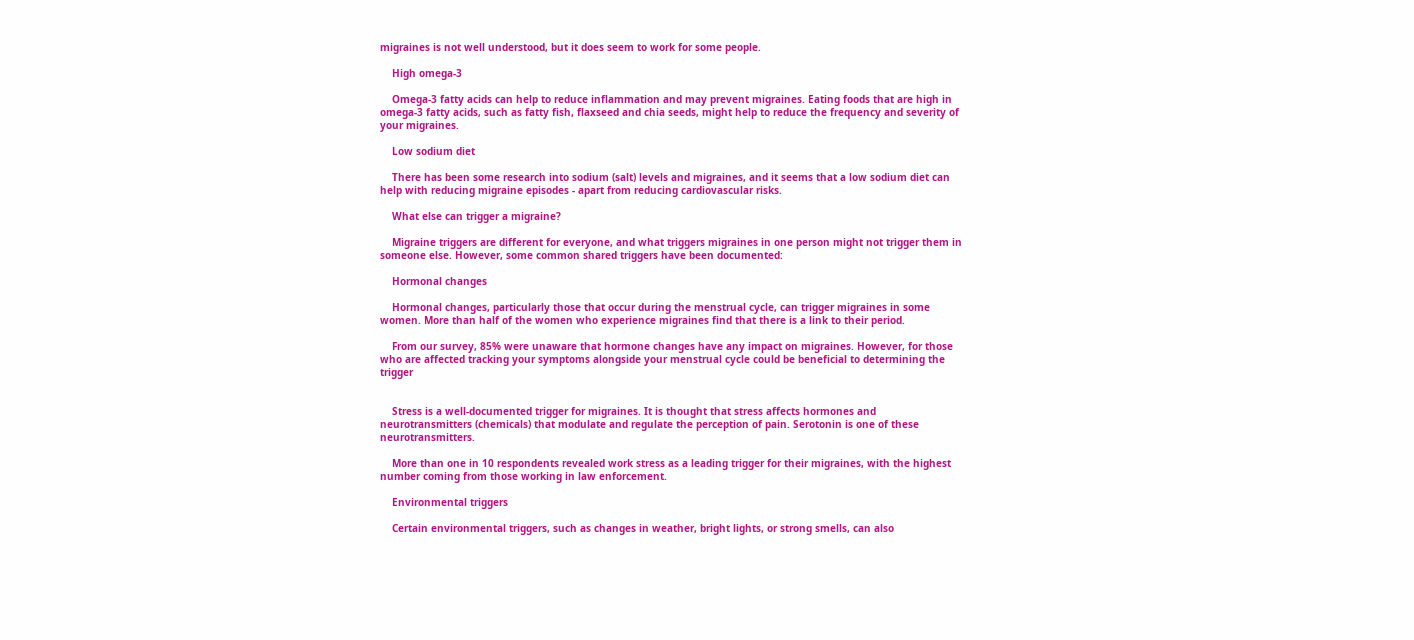migraines is not well understood, but it does seem to work for some people.

    High omega-3

    Omega-3 fatty acids can help to reduce inflammation and may prevent migraines. Eating foods that are high in omega-3 fatty acids, such as fatty fish, flaxseed and chia seeds, might help to reduce the frequency and severity of your migraines.

    Low sodium diet

    There has been some research into sodium (salt) levels and migraines, and it seems that a low sodium diet can help with reducing migraine episodes - apart from reducing cardiovascular risks.

    What else can trigger a migraine?

    Migraine triggers are different for everyone, and what triggers migraines in one person might not trigger them in someone else. However, some common shared triggers have been documented:

    Hormonal changes

    Hormonal changes, particularly those that occur during the menstrual cycle, can trigger migraines in some women. More than half of the women who experience migraines find that there is a link to their period.

    From our survey, 85% were unaware that hormone changes have any impact on migraines. However, for those who are affected tracking your symptoms alongside your menstrual cycle could be beneficial to determining the trigger


    Stress is a well-documented trigger for migraines. It is thought that stress affects hormones and neurotransmitters (chemicals) that modulate and regulate the perception of pain. Serotonin is one of these neurotransmitters.

    More than one in 10 respondents revealed work stress as a leading trigger for their migraines, with the highest number coming from those working in law enforcement.

    Environmental triggers

    Certain environmental triggers, such as changes in weather, bright lights, or strong smells, can also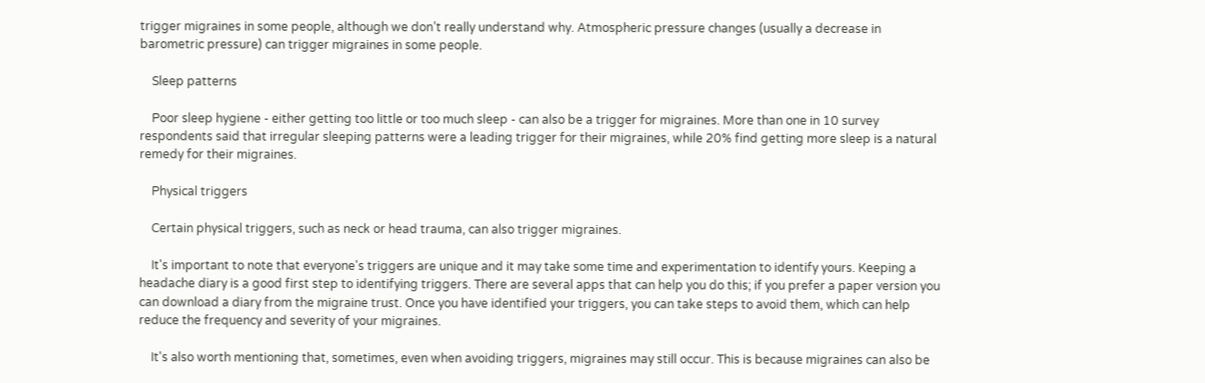trigger migraines in some people, although we don’t really understand why. Atmospheric pressure changes (usually a decrease in barometric pressure) can trigger migraines in some people.

    Sleep patterns

    Poor sleep hygiene - either getting too little or too much sleep - can also be a trigger for migraines. More than one in 10 survey respondents said that irregular sleeping patterns were a leading trigger for their migraines, while 20% find getting more sleep is a natural remedy for their migraines.

    Physical triggers

    Certain physical triggers, such as neck or head trauma, can also trigger migraines.

    It's important to note that everyone's triggers are unique and it may take some time and experimentation to identify yours. Keeping a headache diary is a good first step to identifying triggers. There are several apps that can help you do this; if you prefer a paper version you can download a diary from the migraine trust. Once you have identified your triggers, you can take steps to avoid them, which can help reduce the frequency and severity of your migraines.

    It's also worth mentioning that, sometimes, even when avoiding triggers, migraines may still occur. This is because migraines can also be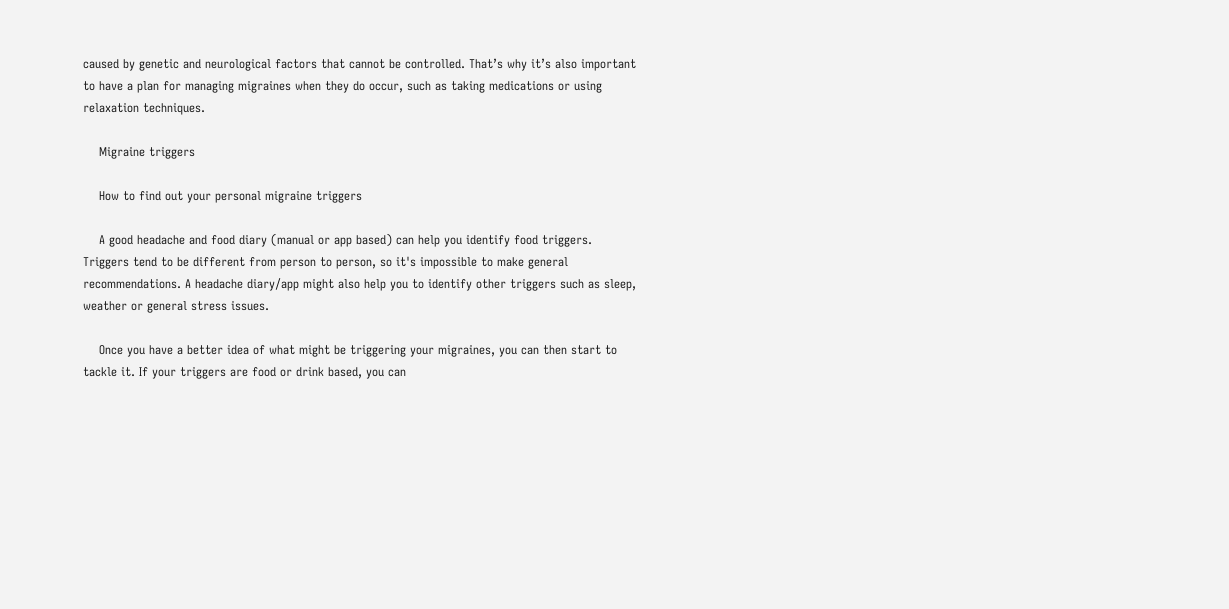caused by genetic and neurological factors that cannot be controlled. That’s why it’s also important to have a plan for managing migraines when they do occur, such as taking medications or using relaxation techniques.

    Migraine triggers

    How to find out your personal migraine triggers

    A good headache and food diary (manual or app based) can help you identify food triggers. Triggers tend to be different from person to person, so it's impossible to make general recommendations. A headache diary/app might also help you to identify other triggers such as sleep, weather or general stress issues.

    Once you have a better idea of what might be triggering your migraines, you can then start to tackle it. If your triggers are food or drink based, you can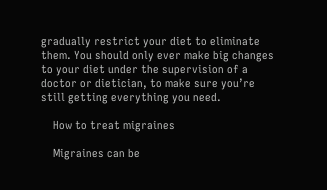gradually restrict your diet to eliminate them. You should only ever make big changes to your diet under the supervision of a doctor or dietician, to make sure you’re still getting everything you need.

    How to treat migraines

    Migraines can be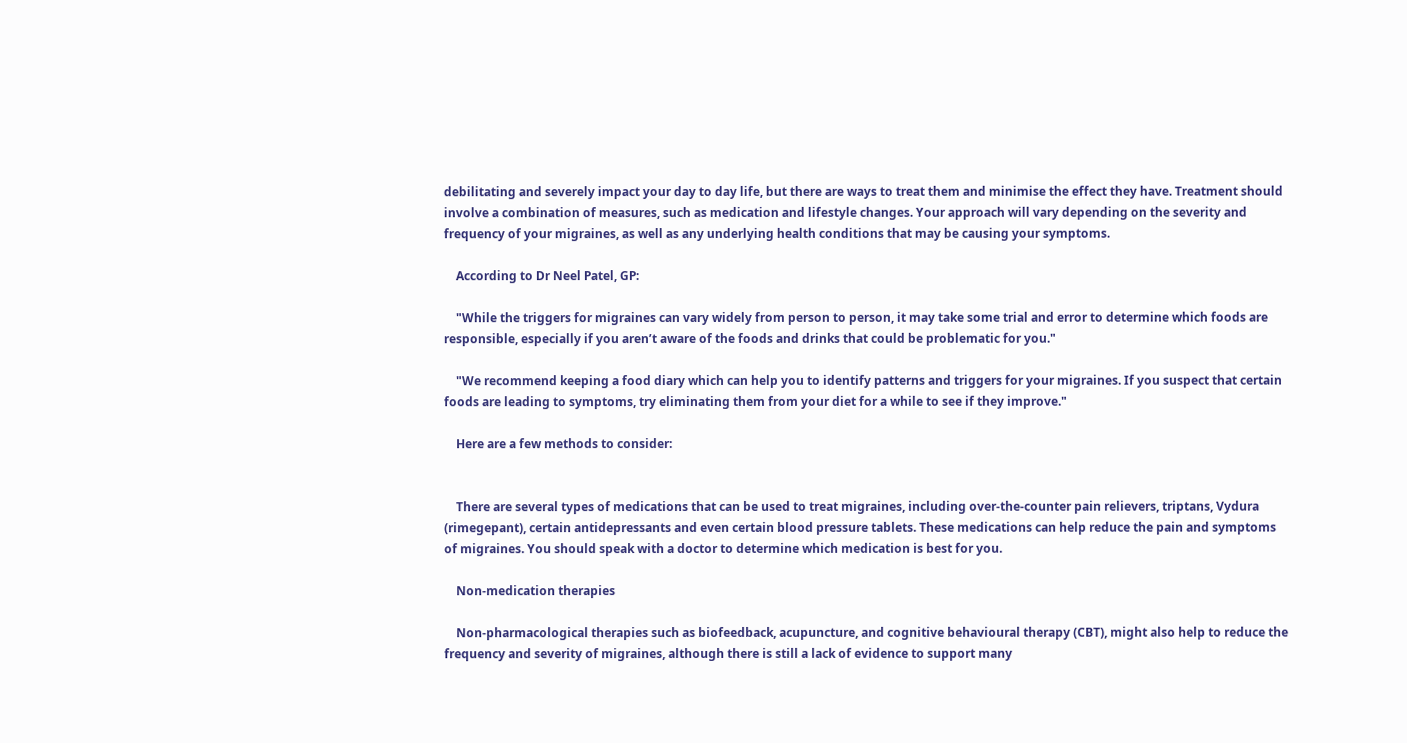debilitating and severely impact your day to day life, but there are ways to treat them and minimise the effect they have. Treatment should involve a combination of measures, such as medication and lifestyle changes. Your approach will vary depending on the severity and frequency of your migraines, as well as any underlying health conditions that may be causing your symptoms.

    According to Dr Neel Patel, GP:

    "While the triggers for migraines can vary widely from person to person, it may take some trial and error to determine which foods are responsible, especially if you aren’t aware of the foods and drinks that could be problematic for you."

    "We recommend keeping a food diary which can help you to identify patterns and triggers for your migraines. If you suspect that certain foods are leading to symptoms, try eliminating them from your diet for a while to see if they improve."

    Here are a few methods to consider:


    There are several types of medications that can be used to treat migraines, including over-the-counter pain relievers, triptans, Vydura (rimegepant), certain antidepressants and even certain blood pressure tablets. These medications can help reduce the pain and symptoms of migraines. You should speak with a doctor to determine which medication is best for you.

    Non-medication therapies

    Non-pharmacological therapies such as biofeedback, acupuncture, and cognitive behavioural therapy (CBT), might also help to reduce the frequency and severity of migraines, although there is still a lack of evidence to support many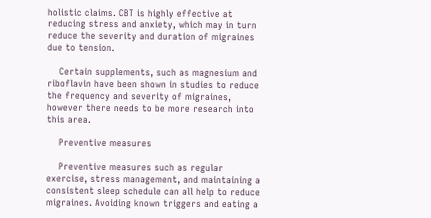holistic claims. CBT is highly effective at reducing stress and anxiety, which may in turn reduce the severity and duration of migraines due to tension.

    Certain supplements, such as magnesium and riboflavin have been shown in studies to reduce the frequency and severity of migraines, however there needs to be more research into this area.

    Preventive measures

    Preventive measures such as regular exercise, stress management, and maintaining a consistent sleep schedule can all help to reduce migraines. Avoiding known triggers and eating a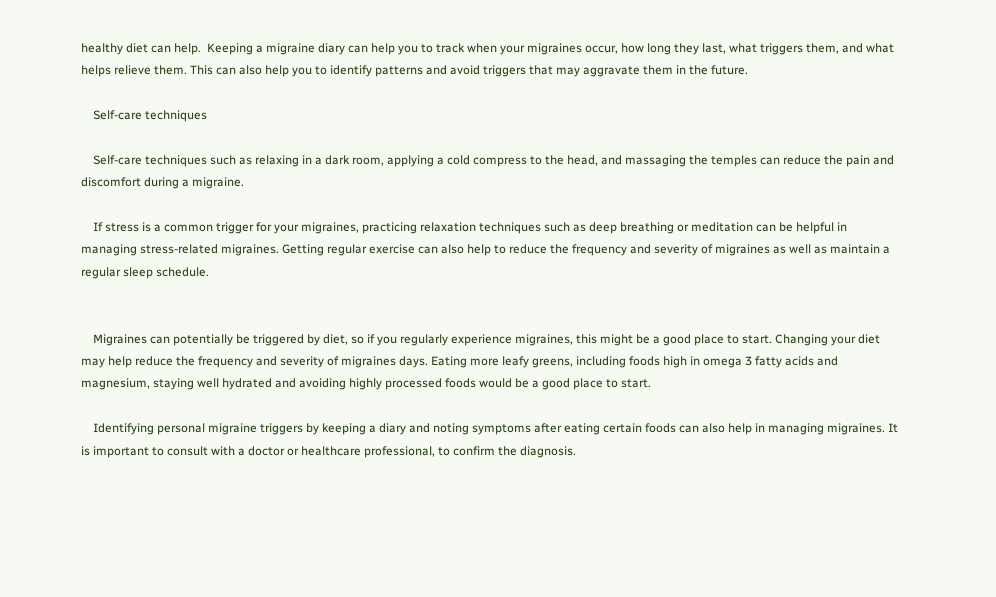healthy diet can help.  Keeping a migraine diary can help you to track when your migraines occur, how long they last, what triggers them, and what helps relieve them. This can also help you to identify patterns and avoid triggers that may aggravate them in the future.

    Self-care techniques

    Self-care techniques such as relaxing in a dark room, applying a cold compress to the head, and massaging the temples can reduce the pain and discomfort during a migraine.

    If stress is a common trigger for your migraines, practicing relaxation techniques such as deep breathing or meditation can be helpful in managing stress-related migraines. Getting regular exercise can also help to reduce the frequency and severity of migraines as well as maintain a regular sleep schedule.


    Migraines can potentially be triggered by diet, so if you regularly experience migraines, this might be a good place to start. Changing your diet may help reduce the frequency and severity of migraines days. Eating more leafy greens, including foods high in omega 3 fatty acids and magnesium, staying well hydrated and avoiding highly processed foods would be a good place to start.

    Identifying personal migraine triggers by keeping a diary and noting symptoms after eating certain foods can also help in managing migraines. It is important to consult with a doctor or healthcare professional, to confirm the diagnosis.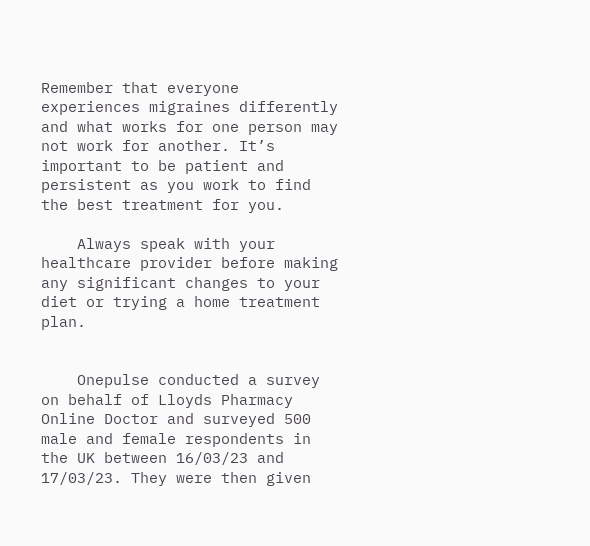Remember that everyone experiences migraines differently and what works for one person may not work for another. It’s important to be patient and persistent as you work to find the best treatment for you.

    Always speak with your healthcare provider before making any significant changes to your diet or trying a home treatment plan.


    Onepulse conducted a survey on behalf of Lloyds Pharmacy Online Doctor and surveyed 500 male and female respondents in the UK between 16/03/23 and 17/03/23. They were then given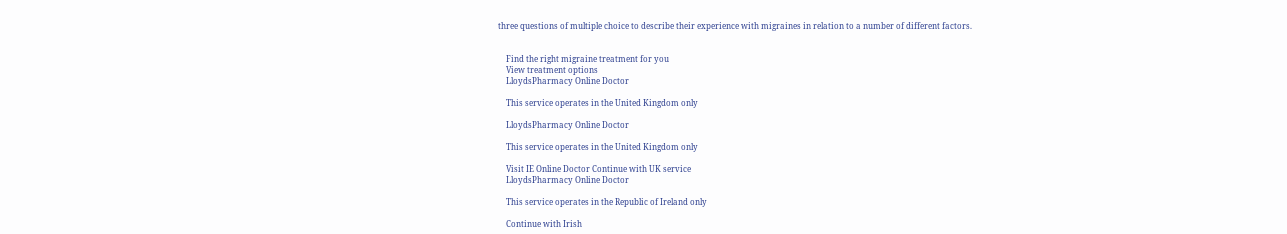three questions of multiple choice to describe their experience with migraines in relation to a number of different factors.


    Find the right migraine treatment for you
    View treatment options
    LloydsPharmacy Online Doctor

    This service operates in the United Kingdom only

    LloydsPharmacy Online Doctor

    This service operates in the United Kingdom only

    Visit IE Online Doctor Continue with UK service
    LloydsPharmacy Online Doctor

    This service operates in the Republic of Ireland only

    Continue with Irish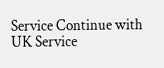Service Continue with UK Service